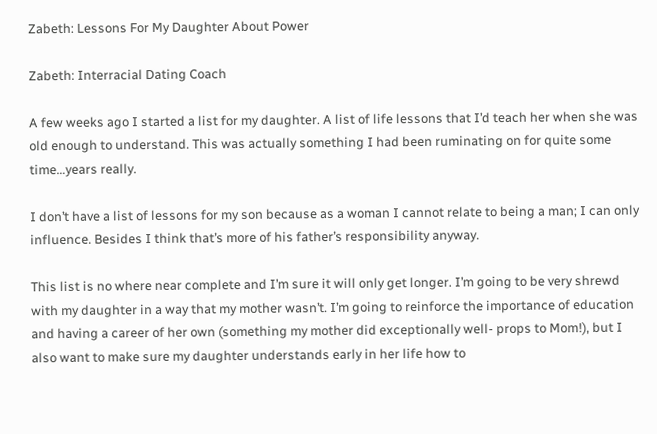Zabeth: Lessons For My Daughter About Power

Zabeth: Interracial Dating Coach

A few weeks ago I started a list for my daughter. A list of life lessons that I’d teach her when she was old enough to understand. This was actually something I had been ruminating on for quite some time…years really.

I don’t have a list of lessons for my son because as a woman I cannot relate to being a man; I can only influence. Besides I think that’s more of his father’s responsibility anyway.

This list is no where near complete and I’m sure it will only get longer. I’m going to be very shrewd with my daughter in a way that my mother wasn’t. I’m going to reinforce the importance of education and having a career of her own (something my mother did exceptionally well- props to Mom!), but I also want to make sure my daughter understands early in her life how to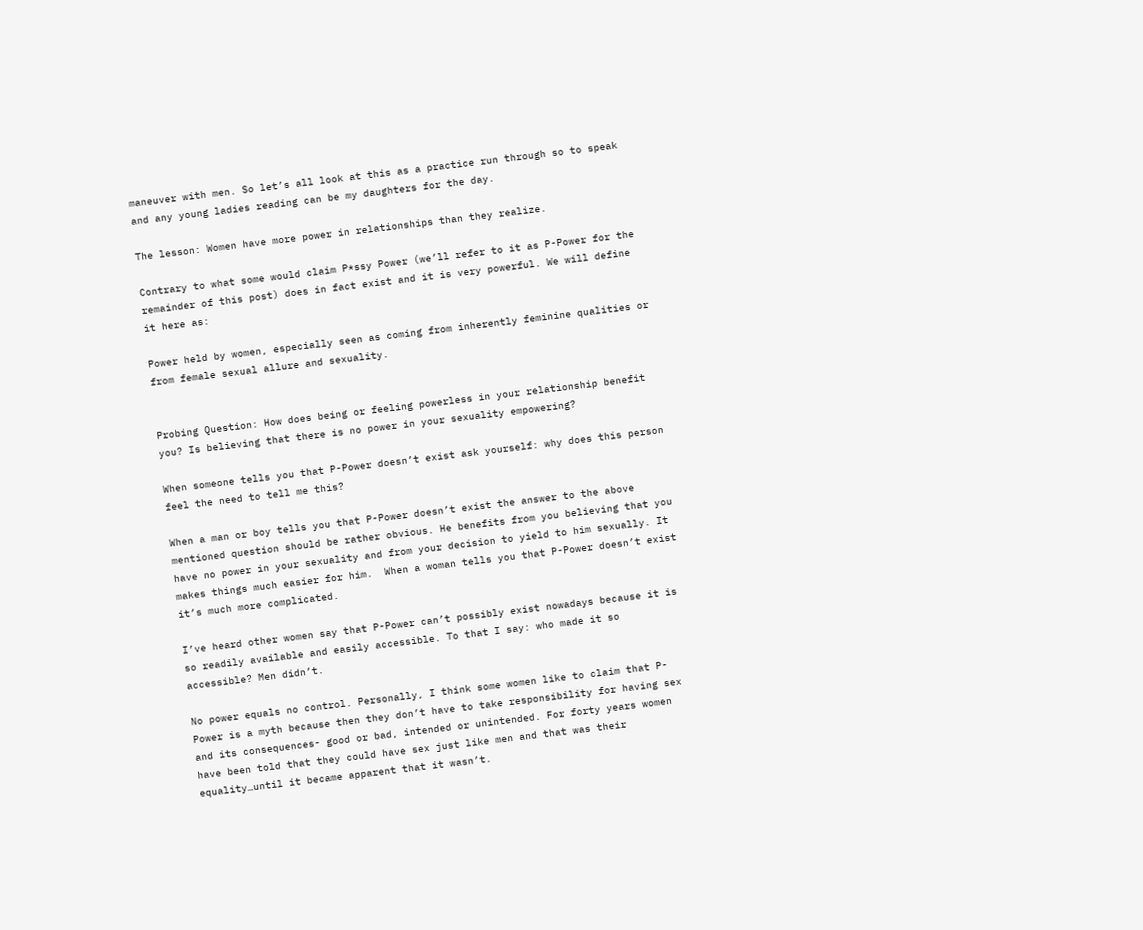maneuver with men. So let’s all look at this as a practice run through so to speak and any young ladies reading can be my daughters for the day.

The lesson: Women have more power in relationships than they realize.

Contrary to what some would claim P*ssy Power (we’ll refer to it as P-Power for the remainder of this post) does in fact exist and it is very powerful. We will define it here as:

Power held by women, especially seen as coming from inherently feminine qualities or from female sexual allure and sexuality.


Probing Question: How does being or feeling powerless in your relationship benefit you? Is believing that there is no power in your sexuality empowering?

When someone tells you that P-Power doesn’t exist ask yourself: why does this person feel the need to tell me this?

When a man or boy tells you that P-Power doesn’t exist the answer to the above mentioned question should be rather obvious. He benefits from you believing that you have no power in your sexuality and from your decision to yield to him sexually. It makes things much easier for him.  When a woman tells you that P-Power doesn’t exist it’s much more complicated.

I’ve heard other women say that P-Power can’t possibly exist nowadays because it is  so readily available and easily accessible. To that I say: who made it so accessible? Men didn’t.

No power equals no control. Personally, I think some women like to claim that P-Power is a myth because then they don’t have to take responsibility for having sex and its consequences- good or bad, intended or unintended. For forty years women have been told that they could have sex just like men and that was their equality…until it became apparent that it wasn’t.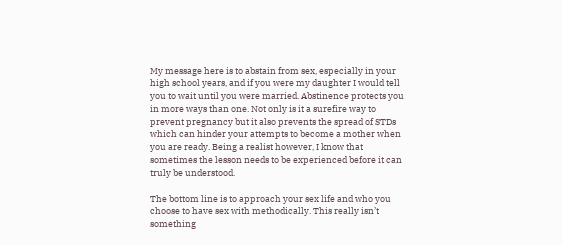My message here is to abstain from sex, especially in your high school years, and if you were my daughter I would tell you to wait until you were married. Abstinence protects you in more ways than one. Not only is it a surefire way to prevent pregnancy but it also prevents the spread of STDs which can hinder your attempts to become a mother when you are ready. Being a realist however, I know that sometimes the lesson needs to be experienced before it can truly be understood.

The bottom line is to approach your sex life and who you choose to have sex with methodically. This really isn’t something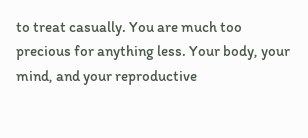to treat casually. You are much too precious for anything less. Your body, your mind, and your reproductive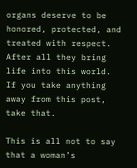organs deserve to be honored, protected, and treated with respect. After all they bring life into this world. If you take anything away from this post, take that.

This is all not to say that a woman’s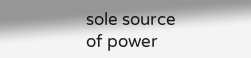sole source of power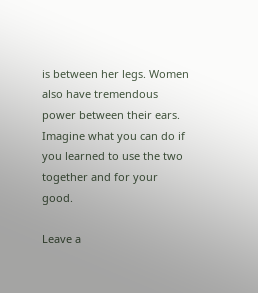is between her legs. Women also have tremendous power between their ears. Imagine what you can do if you learned to use the two together and for your good.

Leave a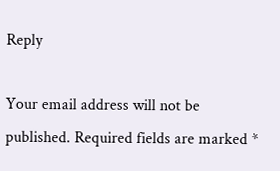Reply

Your email address will not be published. Required fields are marked *